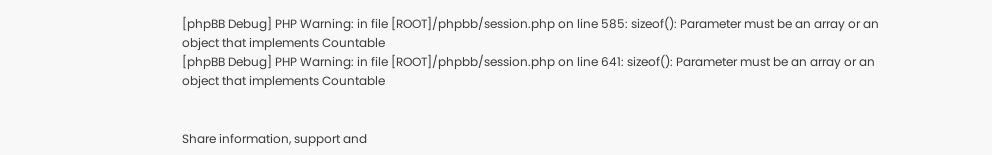[phpBB Debug] PHP Warning: in file [ROOT]/phpbb/session.php on line 585: sizeof(): Parameter must be an array or an object that implements Countable
[phpBB Debug] PHP Warning: in file [ROOT]/phpbb/session.php on line 641: sizeof(): Parameter must be an array or an object that implements Countable


Share information, support and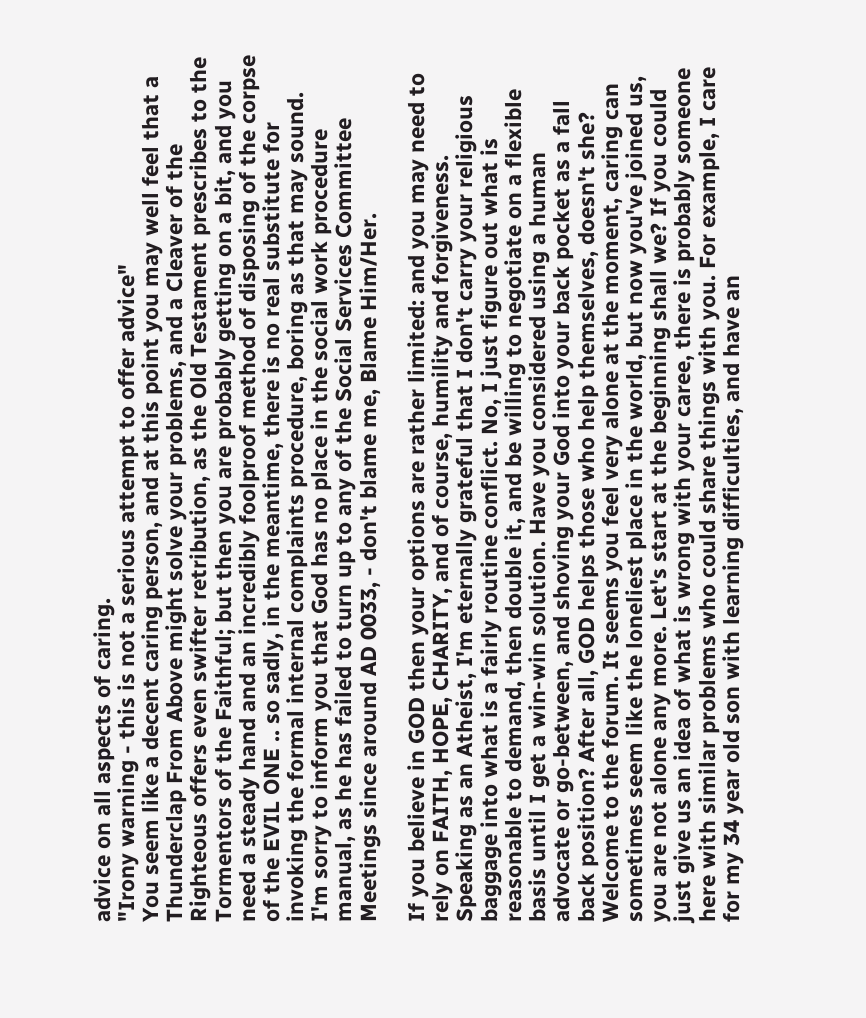advice on all aspects of caring.
"Irony warning - this is not a serious attempt to offer advice"
You seem like a decent caring person, and at this point you may well feel that a Thunderclap From Above might solve your problems, and a Cleaver of the Righteous offers even swifter retribution, as the Old Testament prescribes to the Tormentors of the Faithful; but then you are probably getting on a bit, and you need a steady hand and an incredibly foolproof method of disposing of the corpse of the EVIL ONE .. so sadly, in the meantime, there is no real substitute for invoking the formal internal complaints procedure, boring as that may sound. I'm sorry to inform you that God has no place in the social work procedure manual, as he has failed to turn up to any of the Social Services Committee Meetings since around AD 0033, - don't blame me, Blame Him/Her.

If you believe in GOD then your options are rather limited: and you may need to rely on FAITH, HOPE, CHARITY, and of course, humility and forgiveness. Speaking as an Atheist, I'm eternally grateful that I don't carry your religious baggage into what is a fairly routine conflict. No, I just figure out what is reasonable to demand, then double it, and be willing to negotiate on a flexible basis until I get a win-win solution. Have you considered using a human advocate or go-between, and shoving your God into your back pocket as a fall back position? After all, GOD helps those who help themselves, doesn't she?
Welcome to the forum. It seems you feel very alone at the moment, caring can sometimes seem like the loneliest place in the world, but now you've joined us, you are not alone any more. Let's start at the beginning shall we? If you could just give us an idea of what is wrong with your caree, there is probably someone here with similar problems who could share things with you. For example, I care for my 34 year old son with learning difficulties, and have an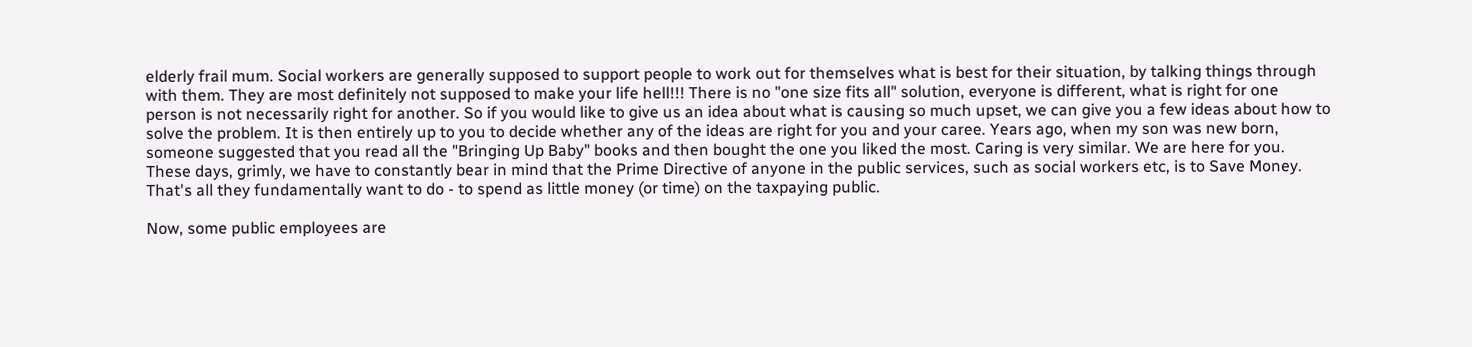elderly frail mum. Social workers are generally supposed to support people to work out for themselves what is best for their situation, by talking things through with them. They are most definitely not supposed to make your life hell!!! There is no "one size fits all" solution, everyone is different, what is right for one person is not necessarily right for another. So if you would like to give us an idea about what is causing so much upset, we can give you a few ideas about how to solve the problem. It is then entirely up to you to decide whether any of the ideas are right for you and your caree. Years ago, when my son was new born, someone suggested that you read all the "Bringing Up Baby" books and then bought the one you liked the most. Caring is very similar. We are here for you.
These days, grimly, we have to constantly bear in mind that the Prime Directive of anyone in the public services, such as social workers etc, is to Save Money. That's all they fundamentally want to do - to spend as little money (or time) on the taxpaying public.

Now, some public employees are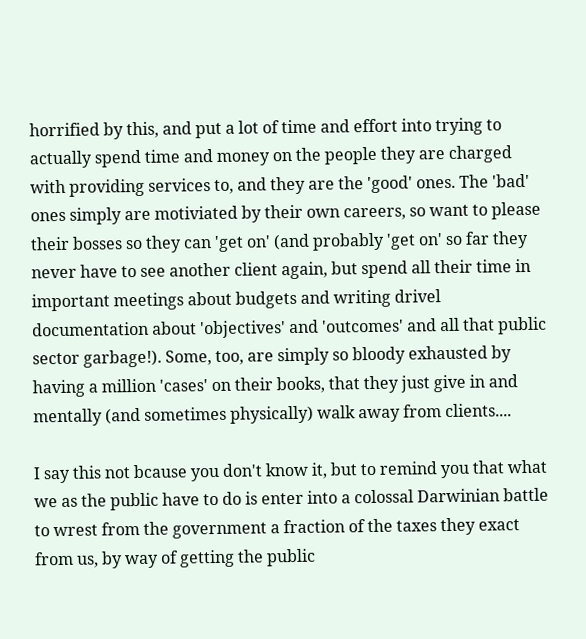horrified by this, and put a lot of time and effort into trying to actually spend time and money on the people they are charged with providing services to, and they are the 'good' ones. The 'bad' ones simply are motiviated by their own careers, so want to please their bosses so they can 'get on' (and probably 'get on' so far they never have to see another client again, but spend all their time in important meetings about budgets and writing drivel documentation about 'objectives' and 'outcomes' and all that public sector garbage!). Some, too, are simply so bloody exhausted by having a million 'cases' on their books, that they just give in and mentally (and sometimes physically) walk away from clients....

I say this not bcause you don't know it, but to remind you that what we as the public have to do is enter into a colossal Darwinian battle to wrest from the government a fraction of the taxes they exact from us, by way of getting the public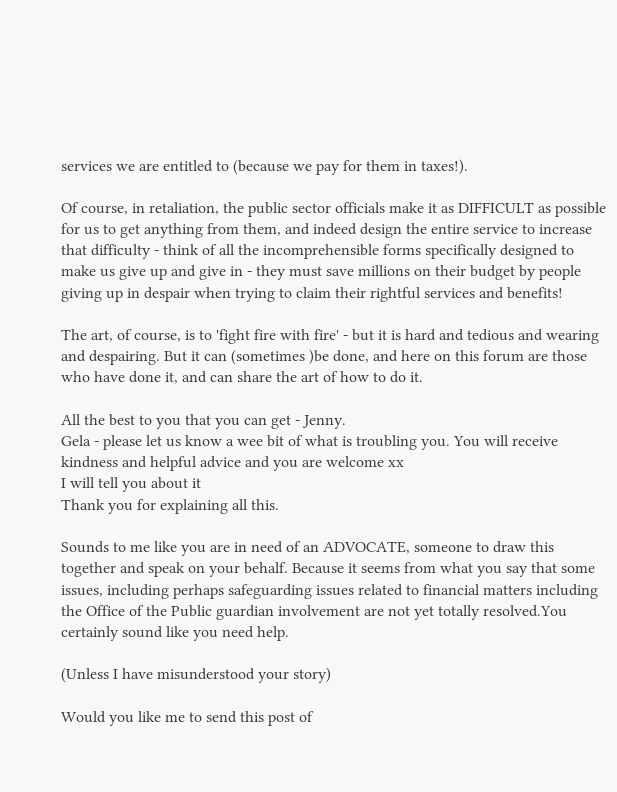services we are entitled to (because we pay for them in taxes!).

Of course, in retaliation, the public sector officials make it as DIFFICULT as possible for us to get anything from them, and indeed design the entire service to increase that difficulty - think of all the incomprehensible forms specifically designed to make us give up and give in - they must save millions on their budget by people giving up in despair when trying to claim their rightful services and benefits!

The art, of course, is to 'fight fire with fire' - but it is hard and tedious and wearing and despairing. But it can (sometimes )be done, and here on this forum are those who have done it, and can share the art of how to do it.

All the best to you that you can get - Jenny.
Gela - please let us know a wee bit of what is troubling you. You will receive kindness and helpful advice and you are welcome xx
I will tell you about it
Thank you for explaining all this.

Sounds to me like you are in need of an ADVOCATE, someone to draw this together and speak on your behalf. Because it seems from what you say that some issues, including perhaps safeguarding issues related to financial matters including the Office of the Public guardian involvement are not yet totally resolved.You certainly sound like you need help.

(Unless I have misunderstood your story)

Would you like me to send this post of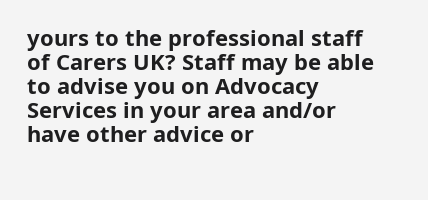yours to the professional staff of Carers UK? Staff may be able to advise you on Advocacy Services in your area and/or have other advice or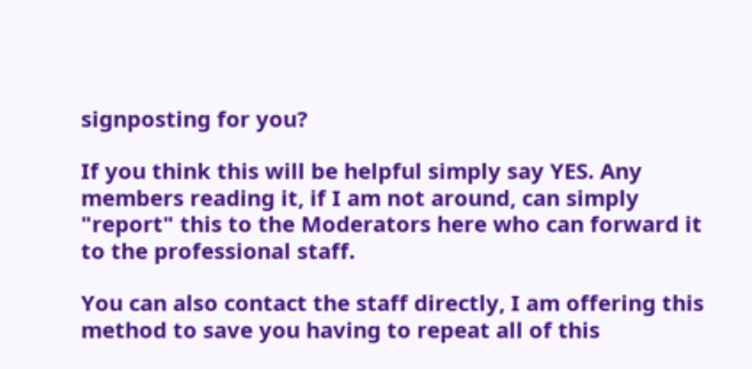signposting for you?

If you think this will be helpful simply say YES. Any members reading it, if I am not around, can simply "report" this to the Moderators here who can forward it to the professional staff.

You can also contact the staff directly, I am offering this method to save you having to repeat all of this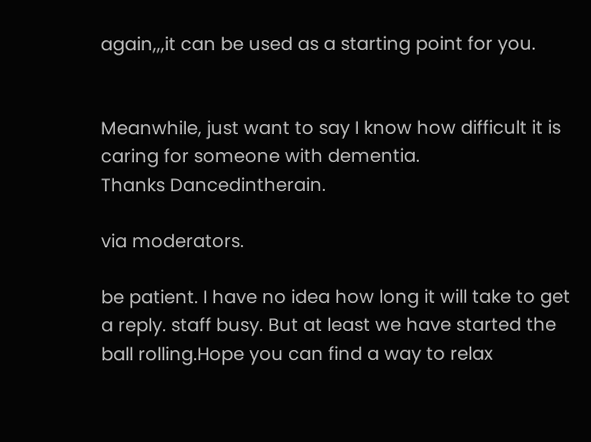again,,,it can be used as a starting point for you.


Meanwhile, just want to say I know how difficult it is caring for someone with dementia.
Thanks Dancedintherain.

via moderators.

be patient. I have no idea how long it will take to get a reply. staff busy. But at least we have started the ball rolling.Hope you can find a way to relax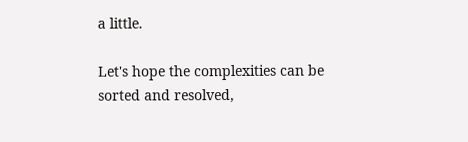a little.

Let's hope the complexities can be sorted and resolved,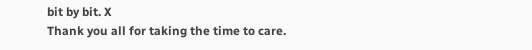bit by bit. X
Thank you all for taking the time to care.